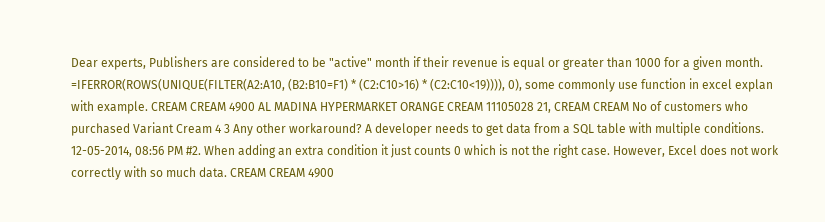Dear experts, Publishers are considered to be "active" month if their revenue is equal or greater than 1000 for a given month. =IFERROR(ROWS(UNIQUE(FILTER(A2:A10, (B2:B10=F1) * (C2:C10>16) * (C2:C10<19)))), 0), some commonly use function in excel explan with example. CREAM CREAM 4900 AL MADINA HYPERMARKET ORANGE CREAM 11105028 21, CREAM CREAM No of customers who purchased Variant Cream 4 3 Any other workaround? A developer needs to get data from a SQL table with multiple conditions. 12-05-2014, 08:56 PM #2. When adding an extra condition it just counts 0 which is not the right case. However, Excel does not work correctly with so much data. CREAM CREAM 4900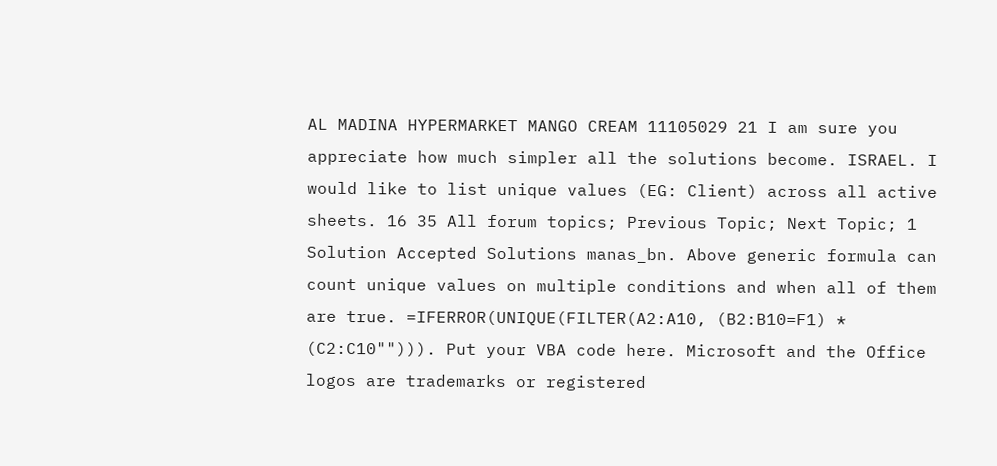AL MADINA HYPERMARKET MANGO CREAM 11105029 21 I am sure you appreciate how much simpler all the solutions become. ISRAEL. I would like to list unique values (EG: Client) across all active sheets. 16 35 All forum topics; Previous Topic; Next Topic; 1 Solution Accepted Solutions manas_bn. Above generic formula can count unique values on multiple conditions and when all of them are true. =IFERROR(UNIQUE(FILTER(A2:A10, (B2:B10=F1) * (C2:C10""))). Put your VBA code here. Microsoft and the Office logos are trademarks or registered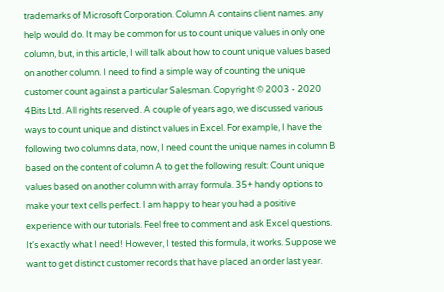trademarks of Microsoft Corporation. Column A contains client names. any help would do. It may be common for us to count unique values in only one column, but, in this article, I will talk about how to count unique values based on another column. I need to find a simple way of counting the unique customer count against a particular Salesman. Copyright © 2003 - 2020 4Bits Ltd. All rights reserved. A couple of years ago, we discussed various ways to count unique and distinct values in Excel. For example, I have the following two columns data, now, I need count the unique names in column B based on the content of column A to get the following result: Count unique values based on another column with array formula. 35+ handy options to make your text cells perfect. I am happy to hear you had a positive experience with our tutorials. Feel free to comment and ask Excel questions. It's exactly what I need! However, I tested this formula, it works. Suppose we want to get distinct customer records that have placed an order last year.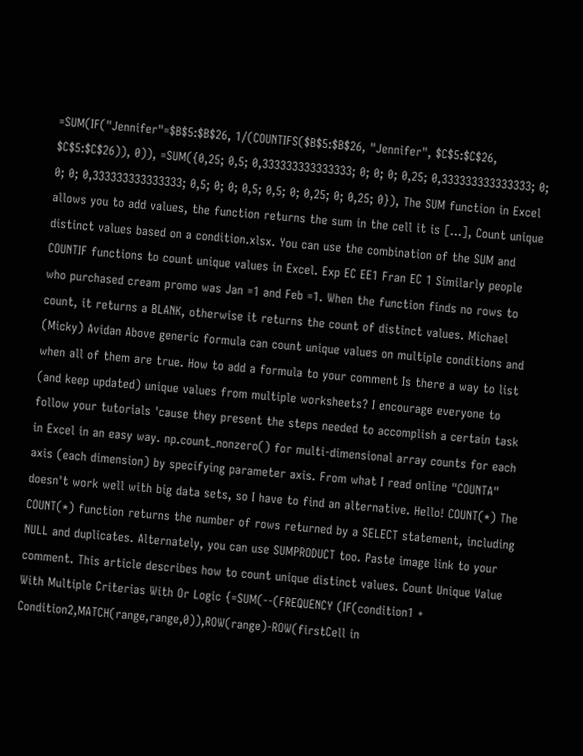=SUM(IF("Jennifer"=$B$5:$B$26, 1/(COUNTIFS($B$5:$B$26, "Jennifer", $C$5:$C$26, $C$5:$C$26)), 0)), =SUM({0,25; 0,5; 0,333333333333333; 0; 0; 0; 0,25; 0,333333333333333; 0; 0; 0; 0,333333333333333; 0,5; 0; 0; 0,5; 0,5; 0; 0,25; 0; 0,25; 0}), The SUM function in Excel allows you to add values, the function returns the sum in the cell it is […], Count unique distinct values based on a condition.xlsx. You can use the combination of the SUM and COUNTIF functions to count unique values in Excel. Exp EC EE1 Fran EC 1 Similarly people who purchased cream promo was Jan =1 and Feb =1. When the function finds no rows to count, it returns a BLANK, otherwise it returns the count of distinct values. Michael (Micky) Avidan Above generic formula can count unique values on multiple conditions and when all of them are true. How to add a formula to your comment Is there a way to list (and keep updated) unique values from multiple worksheets? I encourage everyone to follow your tutorials 'cause they present the steps needed to accomplish a certain task in Excel in an easy way. np.count_nonzero() for multi-dimensional array counts for each axis (each dimension) by specifying parameter axis. From what I read online "COUNTA" doesn't work well with big data sets, so I have to find an alternative. Hello! COUNT(*) The COUNT(*) function returns the number of rows returned by a SELECT statement, including NULL and duplicates. Alternately, you can use SUMPRODUCT too. Paste image link to your comment. This article describes how to count unique distinct values. Count Unique Value With Multiple Criterias With Or Logic {=SUM(--(FREQUENCY (IF(condition1 + Condition2,MATCH(range,range,0)),ROW(range)-ROW(firstCell in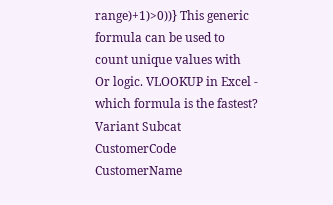range)+1)>0))} This generic formula can be used to count unique values with Or logic. VLOOKUP in Excel - which formula is the fastest? Variant Subcat CustomerCode CustomerName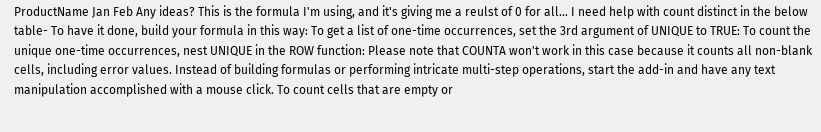ProductName Jan Feb Any ideas? This is the formula I'm using, and it's giving me a reulst of 0 for all... I need help with count distinct in the below table- To have it done, build your formula in this way: To get a list of one-time occurrences, set the 3rd argument of UNIQUE to TRUE: To count the unique one-time occurrences, nest UNIQUE in the ROW function: Please note that COUNTA won't work in this case because it counts all non-blank cells, including error values. Instead of building formulas or performing intricate multi-step operations, start the add-in and have any text manipulation accomplished with a mouse click. To count cells that are empty or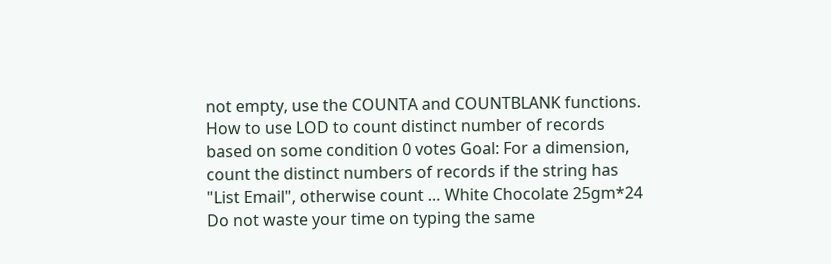not empty, use the COUNTA and COUNTBLANK functions. How to use LOD to count distinct number of records based on some condition 0 votes Goal: For a dimension, count the distinct numbers of records if the string has "List Email", otherwise count … White Chocolate 25gm*24 Do not waste your time on typing the same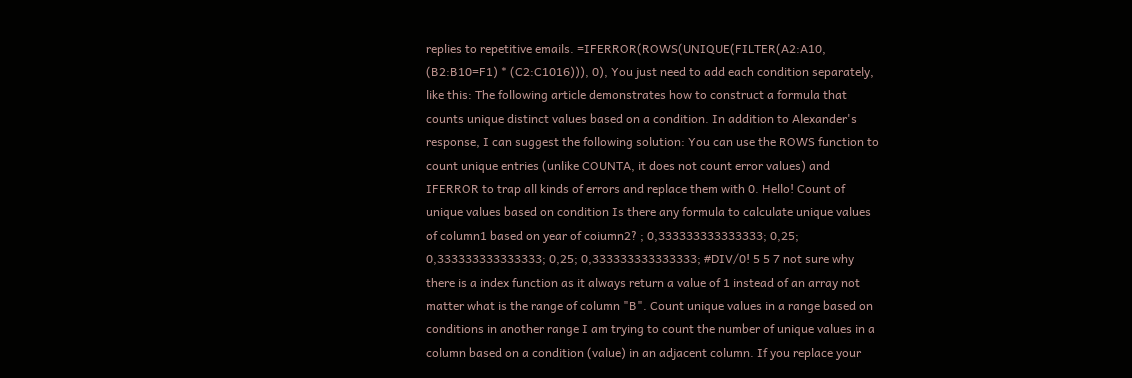replies to repetitive emails. =IFERROR(ROWS(UNIQUE(FILTER(A2:A10, (B2:B10=F1) * (C2:C1016))), 0), You just need to add each condition separately, like this: The following article demonstrates how to construct a formula that counts unique distinct values based on a condition. In addition to Alexander's response, I can suggest the following solution: You can use the ROWS function to count unique entries (unlike COUNTA, it does not count error values) and IFERROR to trap all kinds of errors and replace them with 0. Hello! Count of unique values based on condition Is there any formula to calculate unique values of column1 based on year of coiumn2? ; 0,333333333333333; 0,25; 0,333333333333333; 0,25; 0,333333333333333; #DIV/0! 5 5 7 not sure why there is a index function as it always return a value of 1 instead of an array not matter what is the range of column "B". Count unique values in a range based on conditions in another range I am trying to count the number of unique values in a column based on a condition (value) in an adjacent column. If you replace your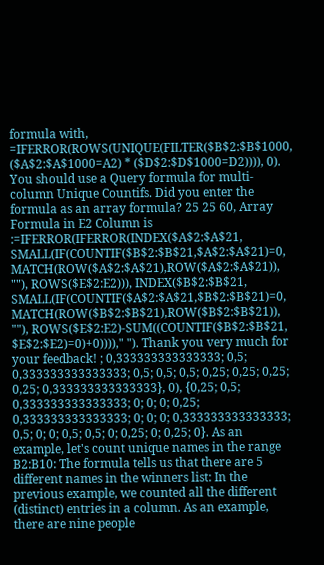formula with, =IFERROR(ROWS(UNIQUE(FILTER($B$2:$B$1000, ($A$2:$A$1000=A2) * ($D$2:$D$1000=D2)))), 0). You should use a Query formula for multi-column Unique Countifs. Did you enter the formula as an array formula? 25 25 60, Array Formula in E2 Column is :=IFERROR(IFERROR(INDEX($A$2:$A$21, SMALL(IF(COUNTIF($B$2:$B$21,$A$2:$A$21)=0, MATCH(ROW($A$2:$A$21),ROW($A$2:$A$21)), ""), ROWS($E$2:E2))), INDEX($B$2:$B$21, SMALL(IF(COUNTIF($A$2:$A$21,$B$2:$B$21)=0, MATCH(ROW($B$2:$B$21),ROW($B$2:$B$21)), ""), ROWS($E$2:E2)-SUM((COUNTIF($B$2:$B$21, $E$2:$E2)=0)+0))))," "). Thank you very much for your feedback! ; 0,333333333333333; 0,5; 0,333333333333333; 0,5; 0,5; 0,5; 0,25; 0,25; 0,25; 0,25; 0,333333333333333}, 0), {0,25; 0,5; 0,333333333333333; 0; 0; 0; 0,25; 0,333333333333333; 0; 0; 0; 0,333333333333333; 0,5; 0; 0; 0,5; 0,5; 0; 0,25; 0; 0,25; 0}. As an example, let's count unique names in the range B2:B10: The formula tells us that there are 5 different names in the winners list: In the previous example, we counted all the different (distinct) entries in a column. As an example, there are nine people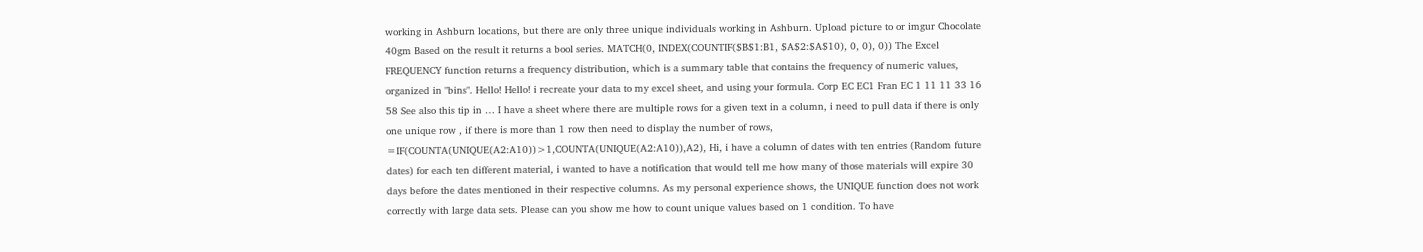working in Ashburn locations, but there are only three unique individuals working in Ashburn. Upload picture to or imgur Chocolate 40gm Based on the result it returns a bool series. MATCH(0, INDEX(COUNTIF($B$1:B1, $A$2:$A$10), 0, 0), 0)) The Excel FREQUENCY function returns a frequency distribution, which is a summary table that contains the frequency of numeric values, organized in "bins". Hello! Hello! i recreate your data to my excel sheet, and using your formula. Corp EC EC1 Fran EC 1 11 11 33 16 58 See also this tip in … I have a sheet where there are multiple rows for a given text in a column, i need to pull data if there is only one unique row , if there is more than 1 row then need to display the number of rows, =IF(COUNTA(UNIQUE(A2:A10))>1,COUNTA(UNIQUE(A2:A10)),A2), Hi, i have a column of dates with ten entries (Random future dates) for each ten different material, i wanted to have a notification that would tell me how many of those materials will expire 30 days before the dates mentioned in their respective columns. As my personal experience shows, the UNIQUE function does not work correctly with large data sets. Please can you show me how to count unique values based on 1 condition. To have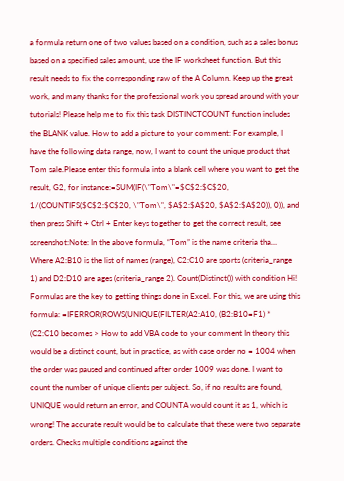a formula return one of two values based on a condition, such as a sales bonus based on a specified sales amount, use the IF worksheet function. But this result needs to fix the corresponding raw of the A Column. Keep up the great work, and many thanks for the professional work you spread around with your tutorials! Please help me to fix this task DISTINCTCOUNT function includes the BLANK value. How to add a picture to your comment: For example, I have the following data range, now, I want to count the unique product that Tom sale.Please enter this formula into a blank cell where you want to get the result, G2, for instance:=SUM(IF(\"Tom\"=$C$2:$C$20, 1/(COUNTIFS($C$2:$C$20, \"Tom\", $A$2:$A$20, $A$2:$A$20)), 0)), and then press Shift + Ctrl + Enter keys together to get the correct result, see screenshot:Note: In the above formula, “Tom” is the name criteria tha… Where A2:B10 is the list of names (range), C2:C10 are sports (criteria_range 1) and D2:D10 are ages (criteria_range 2). Count(Distinct()) with condition Hi! Formulas are the key to getting things done in Excel. For this, we are using this formula: =IFERROR(ROWS(UNIQUE(FILTER(A2:A10, (B2:B10=F1) * (C2:C10 becomes > How to add VBA code to your comment In theory this would be a distinct count, but in practice, as with case order no = 1004 when the order was paused and continued after order 1009 was done. I want to count the number of unique clients per subject. So, if no results are found, UNIQUE would return an error, and COUNTA would count it as 1, which is wrong! The accurate result would be to calculate that these were two separate orders. Checks multiple conditions against the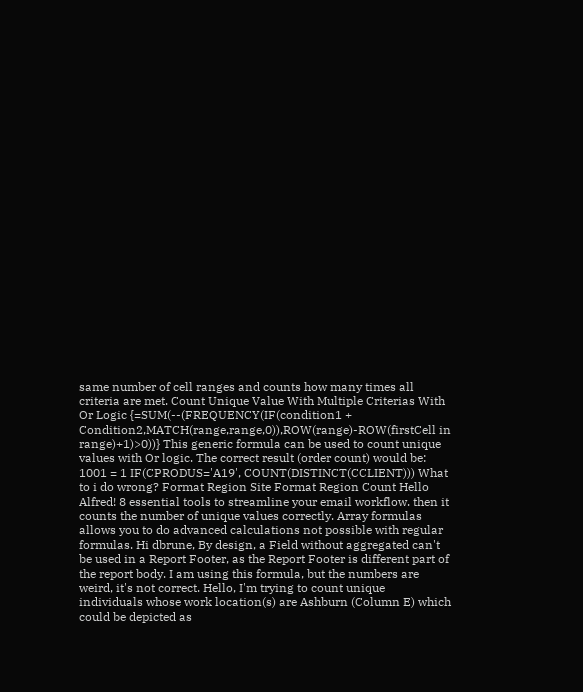same number of cell ranges and counts how many times all criteria are met. Count Unique Value With Multiple Criterias With Or Logic {=SUM(--(FREQUENCY(IF(condition1 + Condition2,MATCH(range,range,0)),ROW(range)-ROW(firstCell in range)+1)>0))} This generic formula can be used to count unique values with Or logic. The correct result (order count) would be: 1001 = 1 IF(CPRODUS='A19', COUNT(DISTINCT(CCLIENT))) What to i do wrong? Format Region Site Format Region Count Hello Alfred! 8 essential tools to streamline your email workflow. then it counts the number of unique values correctly. Array formulas allows you to do advanced calculations not possible with regular formulas. Hi dbrune, By design, a Field without aggregated can't be used in a Report Footer, as the Report Footer is different part of the report body. I am using this formula, but the numbers are weird, it's not correct. Hello, I'm trying to count unique individuals whose work location(s) are Ashburn (Column E) which could be depicted as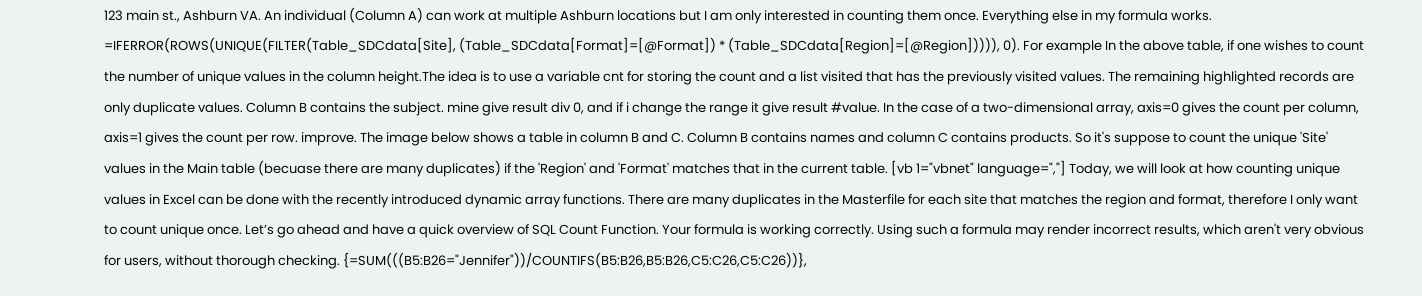123 main st., Ashburn VA. An individual (Column A) can work at multiple Ashburn locations but I am only interested in counting them once. Everything else in my formula works. =IFERROR(ROWS(UNIQUE(FILTER(Table_SDCdata[Site], (Table_SDCdata[Format]=[@Format]) * (Table_SDCdata[Region]=[@Region])))), 0). For example In the above table, if one wishes to count the number of unique values in the column height.The idea is to use a variable cnt for storing the count and a list visited that has the previously visited values. The remaining highlighted records are only duplicate values. Column B contains the subject. mine give result div 0, and if i change the range it give result #value. In the case of a two-dimensional array, axis=0 gives the count per column, axis=1 gives the count per row. improve. The image below shows a table in column B and C. Column B contains names and column C contains products. So it's suppose to count the unique 'Site' values in the Main table (becuase there are many duplicates) if the 'Region' and 'Format' matches that in the current table. [vb 1="vbnet" language=","] Today, we will look at how counting unique values in Excel can be done with the recently introduced dynamic array functions. There are many duplicates in the Masterfile for each site that matches the region and format, therefore I only want to count unique once. Let’s go ahead and have a quick overview of SQL Count Function. Your formula is working correctly. Using such a formula may render incorrect results, which aren't very obvious for users, without thorough checking. {=SUM(((B5:B26="Jennifer"))/COUNTIFS(B5:B26,B5:B26,C5:C26,C5:C26))},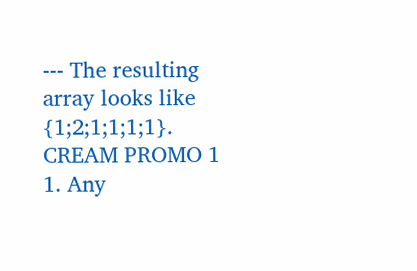--- The resulting array looks like {1;2;1;1;1;1}. CREAM PROMO 1 1. Any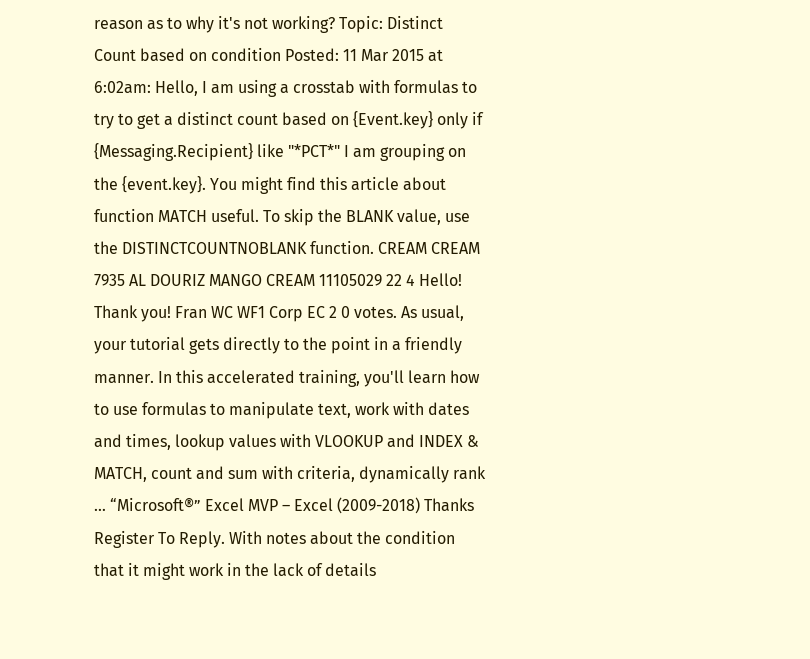reason as to why it's not working? Topic: Distinct Count based on condition Posted: 11 Mar 2015 at 6:02am: Hello, I am using a crosstab with formulas to try to get a distinct count based on {Event.key} only if {Messaging.Recipient} like "*PCT*" I am grouping on the {event.key}. You might find this article about function MATCH useful. To skip the BLANK value, use the DISTINCTCOUNTNOBLANK function. CREAM CREAM 7935 AL DOURIZ MANGO CREAM 11105029 22 4 Hello! Thank you! Fran WC WF1 Corp EC 2 0 votes. As usual, your tutorial gets directly to the point in a friendly manner. In this accelerated training, you'll learn how to use formulas to manipulate text, work with dates and times, lookup values with VLOOKUP and INDEX & MATCH, count and sum with criteria, dynamically rank … “Microsoft®” Excel MVP – Excel (2009-2018) Thanks Register To Reply. With notes about the condition that it might work in the lack of details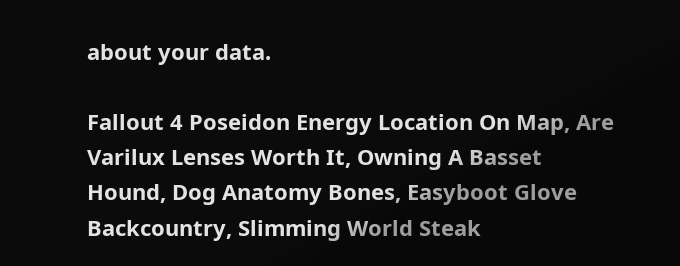about your data.

Fallout 4 Poseidon Energy Location On Map, Are Varilux Lenses Worth It, Owning A Basset Hound, Dog Anatomy Bones, Easyboot Glove Backcountry, Slimming World Steak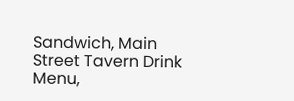Sandwich, Main Street Tavern Drink Menu,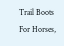Trail Boots For Horses,